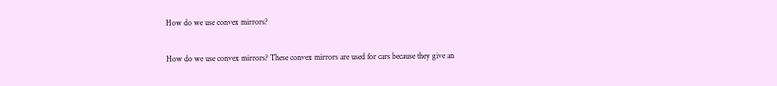How do we use convex mirrors?

How do we use convex mirrors? These convex mirrors are used for cars because they give an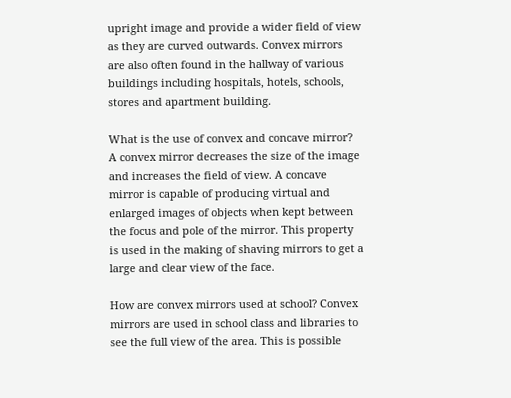upright image and provide a wider field of view as they are curved outwards. Convex mirrors are also often found in the hallway of various buildings including hospitals, hotels, schools, stores and apartment building.

What is the use of convex and concave mirror? A convex mirror decreases the size of the image and increases the field of view. A concave mirror is capable of producing virtual and enlarged images of objects when kept between the focus and pole of the mirror. This property is used in the making of shaving mirrors to get a large and clear view of the face.

How are convex mirrors used at school? Convex mirrors are used in school class and libraries to see the full view of the area. This is possible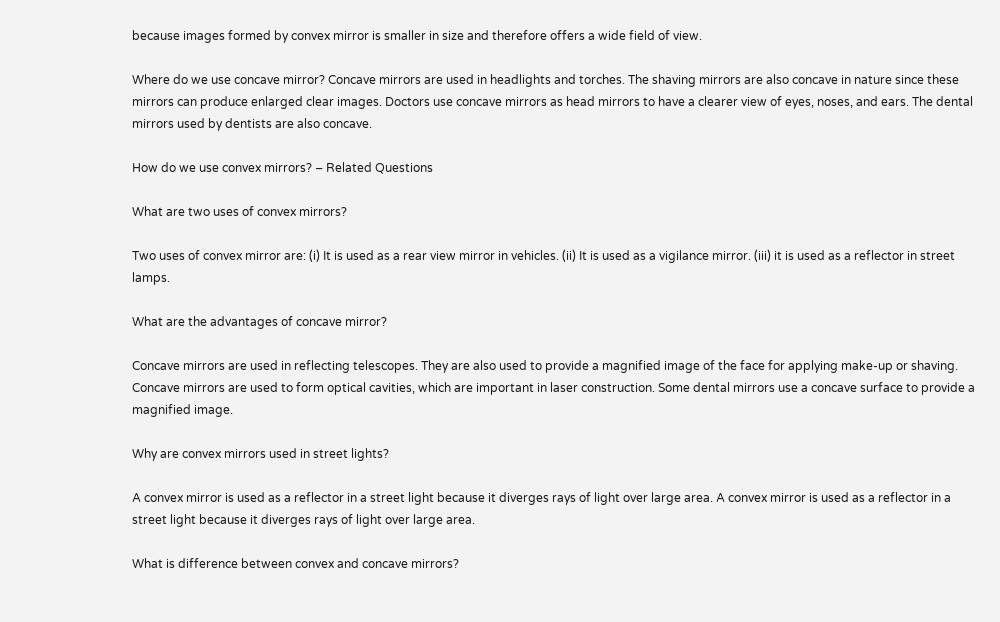because images formed by convex mirror is smaller in size and therefore offers a wide field of view.

Where do we use concave mirror? Concave mirrors are used in headlights and torches. The shaving mirrors are also concave in nature since these mirrors can produce enlarged clear images. Doctors use concave mirrors as head mirrors to have a clearer view of eyes, noses, and ears. The dental mirrors used by dentists are also concave.

How do we use convex mirrors? – Related Questions

What are two uses of convex mirrors?

Two uses of convex mirror are: (i) It is used as a rear view mirror in vehicles. (ii) It is used as a vigilance mirror. (iii) it is used as a reflector in street lamps.

What are the advantages of concave mirror?

Concave mirrors are used in reflecting telescopes. They are also used to provide a magnified image of the face for applying make-up or shaving. Concave mirrors are used to form optical cavities, which are important in laser construction. Some dental mirrors use a concave surface to provide a magnified image.

Why are convex mirrors used in street lights?

A convex mirror is used as a reflector in a street light because it diverges rays of light over large area. A convex mirror is used as a reflector in a street light because it diverges rays of light over large area.

What is difference between convex and concave mirrors?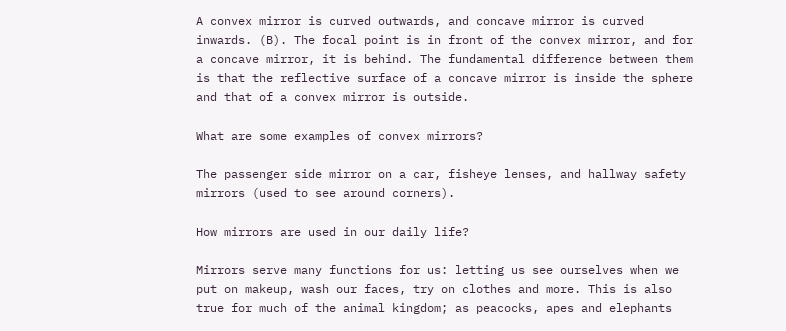A convex mirror is curved outwards, and concave mirror is curved inwards. (B). The focal point is in front of the convex mirror, and for a concave mirror, it is behind. The fundamental difference between them is that the reflective surface of a concave mirror is inside the sphere and that of a convex mirror is outside.

What are some examples of convex mirrors?

The passenger side mirror on a car, fisheye lenses, and hallway safety mirrors (used to see around corners).

How mirrors are used in our daily life?

Mirrors serve many functions for us: letting us see ourselves when we put on makeup, wash our faces, try on clothes and more. This is also true for much of the animal kingdom; as peacocks, apes and elephants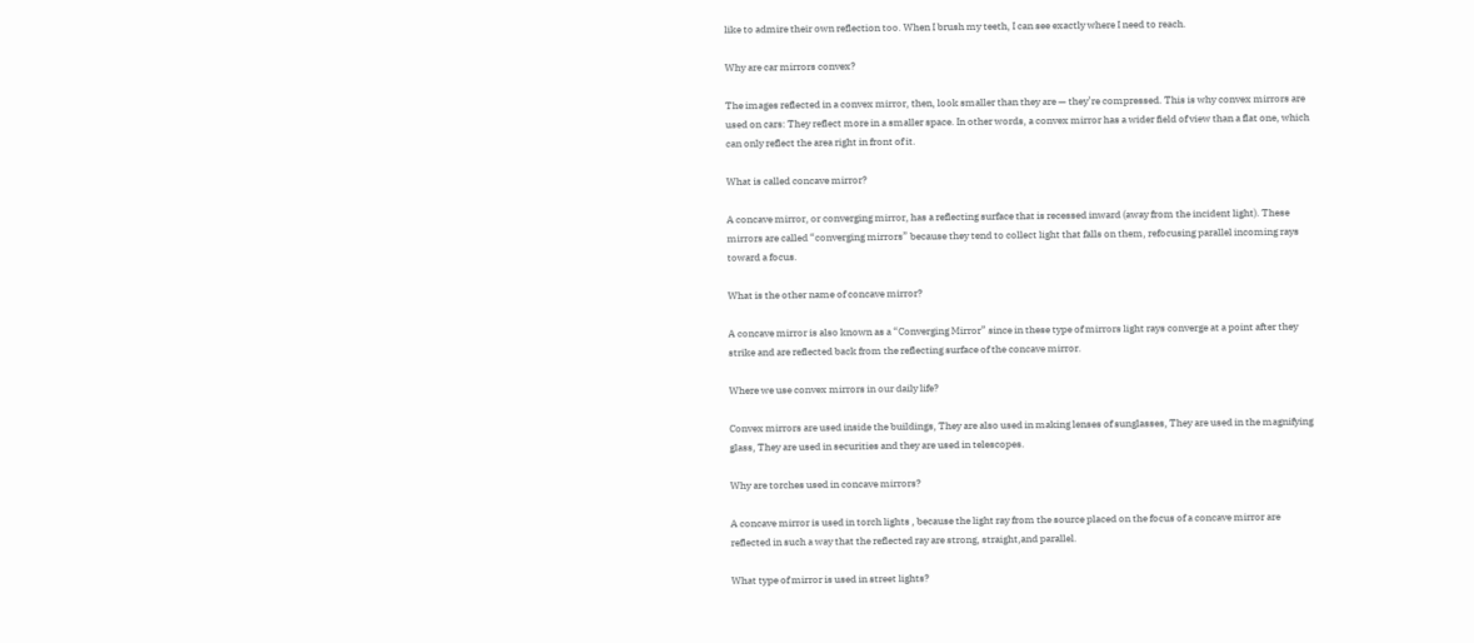like to admire their own reflection too. When I brush my teeth, I can see exactly where I need to reach.

Why are car mirrors convex?

The images reflected in a convex mirror, then, look smaller than they are — they’re compressed. This is why convex mirrors are used on cars: They reflect more in a smaller space. In other words, a convex mirror has a wider field of view than a flat one, which can only reflect the area right in front of it.

What is called concave mirror?

A concave mirror, or converging mirror, has a reflecting surface that is recessed inward (away from the incident light). These mirrors are called “converging mirrors” because they tend to collect light that falls on them, refocusing parallel incoming rays toward a focus.

What is the other name of concave mirror?

A concave mirror is also known as a “Converging Mirror” since in these type of mirrors light rays converge at a point after they strike and are reflected back from the reflecting surface of the concave mirror.

Where we use convex mirrors in our daily life?

Convex mirrors are used inside the buildings, They are also used in making lenses of sunglasses, They are used in the magnifying glass, They are used in securities and they are used in telescopes.

Why are torches used in concave mirrors?

A concave mirror is used in torch lights , because the light ray from the source placed on the focus of a concave mirror are reflected in such a way that the reflected ray are strong, straight,and parallel.

What type of mirror is used in street lights?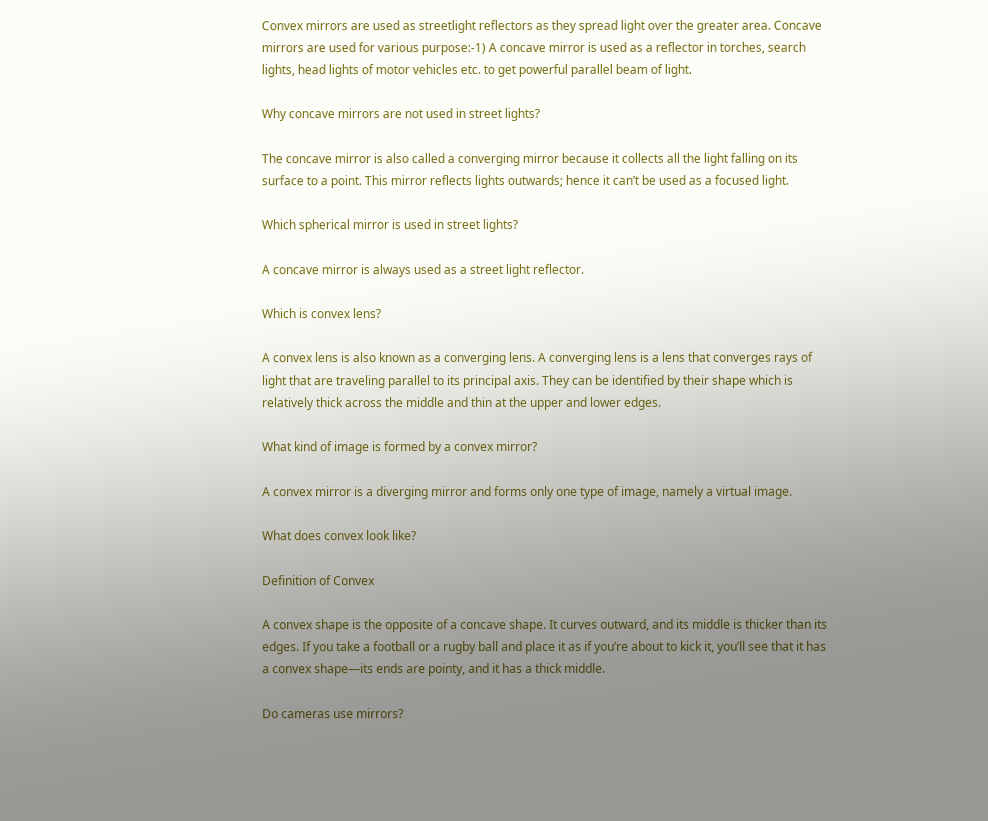Convex mirrors are used as streetlight reflectors as they spread light over the greater area. Concave mirrors are used for various purpose:-1) A concave mirror is used as a reflector in torches, search lights, head lights of motor vehicles etc. to get powerful parallel beam of light.

Why concave mirrors are not used in street lights?

The concave mirror is also called a converging mirror because it collects all the light falling on its surface to a point. This mirror reflects lights outwards; hence it can’t be used as a focused light.

Which spherical mirror is used in street lights?

A concave mirror is always used as a street light reflector.

Which is convex lens?

A convex lens is also known as a converging lens. A converging lens is a lens that converges rays of light that are traveling parallel to its principal axis. They can be identified by their shape which is relatively thick across the middle and thin at the upper and lower edges.

What kind of image is formed by a convex mirror?

A convex mirror is a diverging mirror and forms only one type of image, namely a virtual image.

What does convex look like?

Definition of Convex

A convex shape is the opposite of a concave shape. It curves outward, and its middle is thicker than its edges. If you take a football or a rugby ball and place it as if you’re about to kick it, you’ll see that it has a convex shape—its ends are pointy, and it has a thick middle.

Do cameras use mirrors?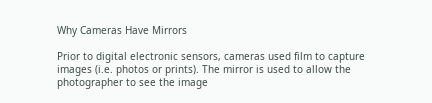Why Cameras Have Mirrors

Prior to digital electronic sensors, cameras used film to capture images (i.e. photos or prints). The mirror is used to allow the photographer to see the image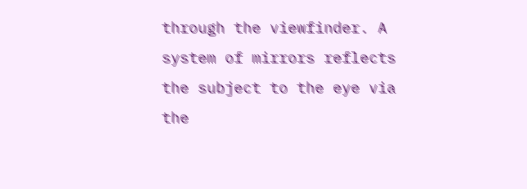through the viewfinder. A system of mirrors reflects the subject to the eye via the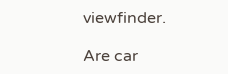viewfinder.

Are car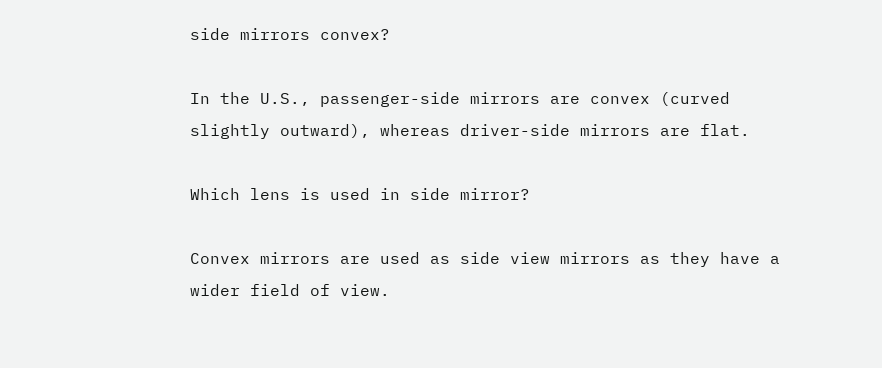side mirrors convex?

In the U.S., passenger-side mirrors are convex (curved slightly outward), whereas driver-side mirrors are flat.

Which lens is used in side mirror?

Convex mirrors are used as side view mirrors as they have a wider field of view.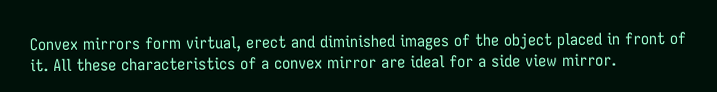Convex mirrors form virtual, erect and diminished images of the object placed in front of it. All these characteristics of a convex mirror are ideal for a side view mirror.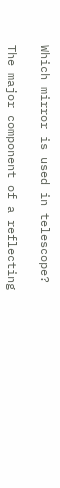Which mirror is used in telescope?

The major component of a reflecting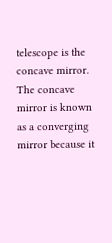telescope is the concave mirror. The concave mirror is known as a converging mirror because it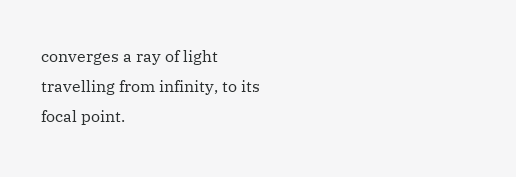converges a ray of light travelling from infinity, to its focal point.